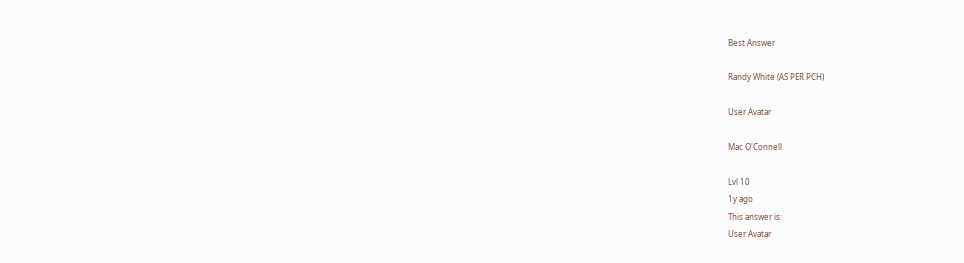Best Answer

Randy White (AS PER PCH)

User Avatar

Mac O'Connell

Lvl 10
1y ago
This answer is:
User Avatar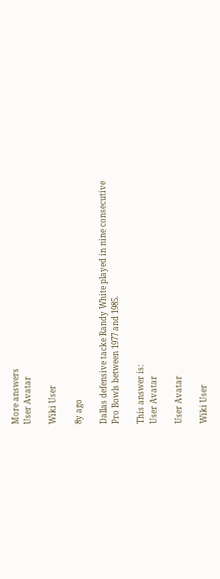More answers
User Avatar

Wiki User

8y ago

Dallas defensive tacke Randy White played in nine consecutive Pro Bowls between 1977 and 1985.

This answer is:
User Avatar

User Avatar

Wiki User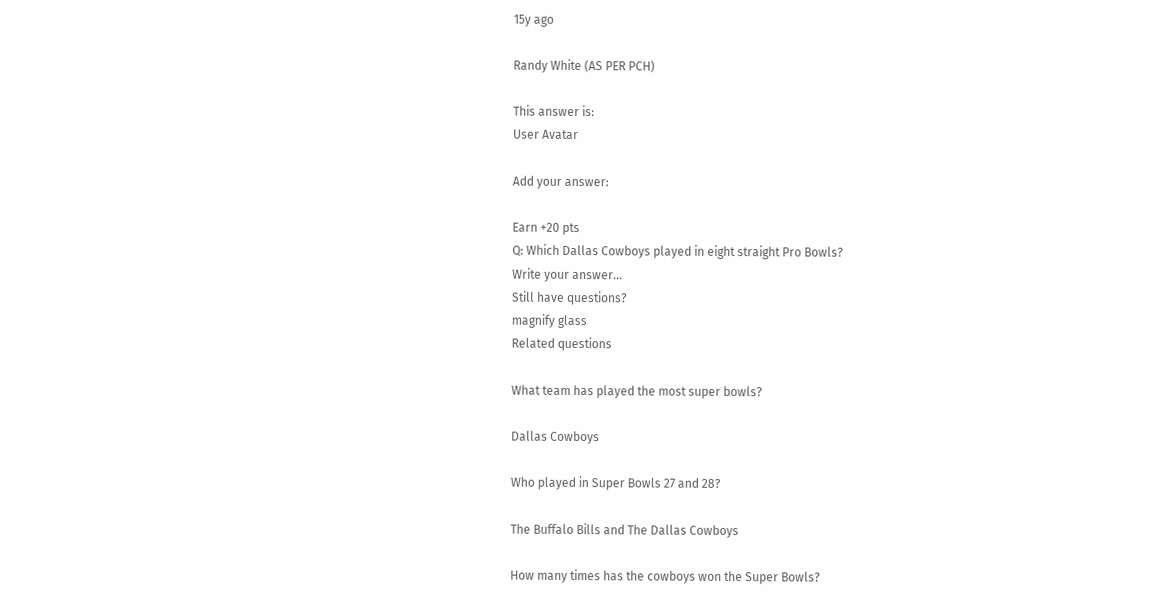15y ago

Randy White (AS PER PCH)

This answer is:
User Avatar

Add your answer:

Earn +20 pts
Q: Which Dallas Cowboys played in eight straight Pro Bowls?
Write your answer...
Still have questions?
magnify glass
Related questions

What team has played the most super bowls?

Dallas Cowboys

Who played in Super Bowls 27 and 28?

The Buffalo Bills and The Dallas Cowboys

How many times has the cowboys won the Super Bowls?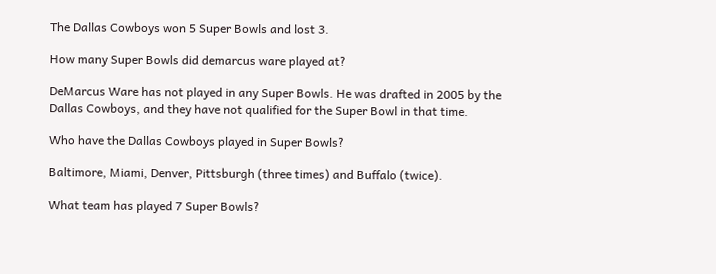The Dallas Cowboys won 5 Super Bowls and lost 3.

How many Super Bowls did demarcus ware played at?

DeMarcus Ware has not played in any Super Bowls. He was drafted in 2005 by the Dallas Cowboys, and they have not qualified for the Super Bowl in that time.

Who have the Dallas Cowboys played in Super Bowls?

Baltimore, Miami, Denver, Pittsburgh (three times) and Buffalo (twice).

What team has played 7 Super Bowls?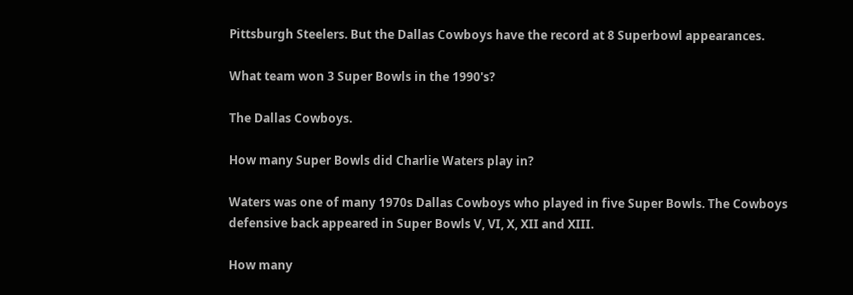Pittsburgh Steelers. But the Dallas Cowboys have the record at 8 Superbowl appearances.

What team won 3 Super Bowls in the 1990's?

The Dallas Cowboys.

How many Super Bowls did Charlie Waters play in?

Waters was one of many 1970s Dallas Cowboys who played in five Super Bowls. The Cowboys defensive back appeared in Super Bowls V, VI, X, XII and XIII.

How many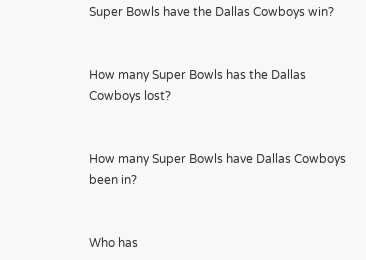Super Bowls have the Dallas Cowboys win?


How many Super Bowls has the Dallas Cowboys lost?


How many Super Bowls have Dallas Cowboys been in?


Who has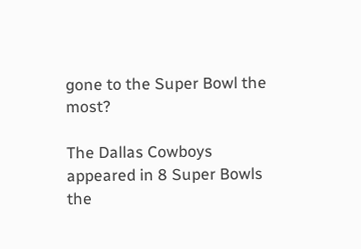gone to the Super Bowl the most?

The Dallas Cowboys appeared in 8 Super Bowls the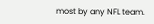most by any NFL team.